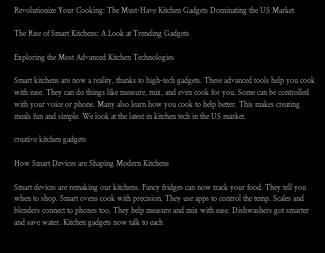Revolutionize Your Cooking: The Must-Have Kitchen Gadgets Dominating the US Market

The Rise of Smart Kitchens: A Look at Trending Gadgets

Exploring the Most Advanced Kitchen Technologies

Smart kitchens are now a reality, thanks to high-tech gadgets. These advanced tools help you cook with ease. They can do things like measure, mix, and even cook for you. Some can be controlled with your voice or phone. Many also learn how you cook to help better. This makes creating meals fun and simple. We look at the latest in kitchen tech in the US market.

creative kitchen gadgets

How Smart Devices are Shaping Modern Kitchens

Smart devices are remaking our kitchens. Fancy fridges can now track your food. They tell you when to shop. Smart ovens cook with precision. They use apps to control the temp. Scales and blenders connect to phones too. They help measure and mix with ease. Dishwashers got smarter and save water. Kitchen gadgets now talk to each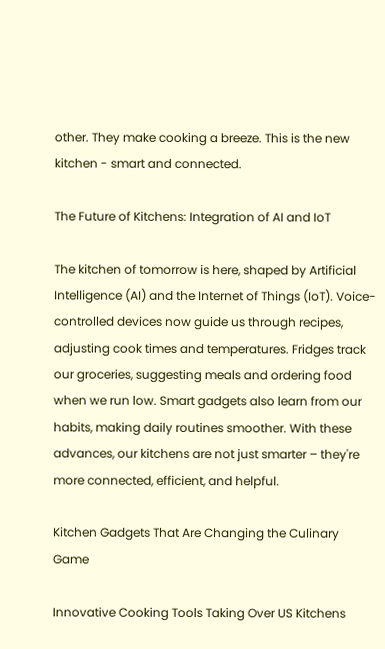other. They make cooking a breeze. This is the new kitchen - smart and connected.

The Future of Kitchens: Integration of AI and IoT

The kitchen of tomorrow is here, shaped by Artificial Intelligence (AI) and the Internet of Things (IoT). Voice-controlled devices now guide us through recipes, adjusting cook times and temperatures. Fridges track our groceries, suggesting meals and ordering food when we run low. Smart gadgets also learn from our habits, making daily routines smoother. With these advances, our kitchens are not just smarter – they're more connected, efficient, and helpful.

Kitchen Gadgets That Are Changing the Culinary Game

Innovative Cooking Tools Taking Over US Kitchens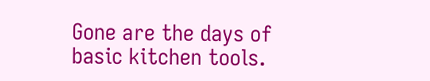Gone are the days of basic kitchen tools.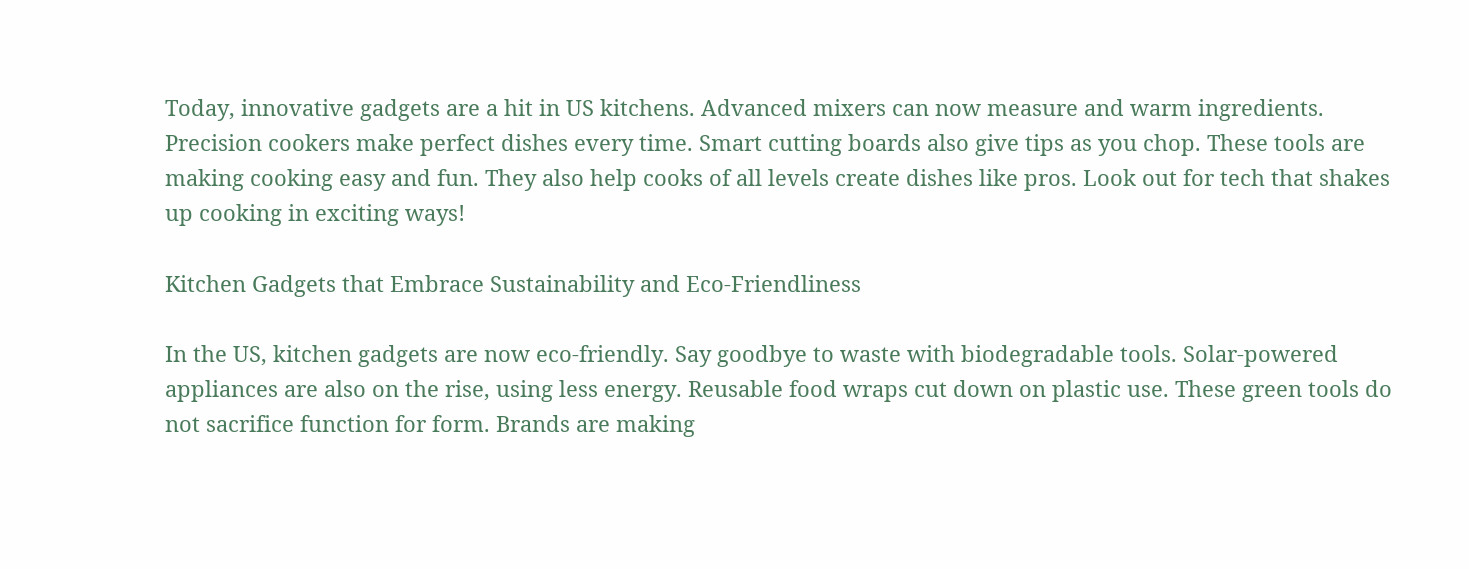Today, innovative gadgets are a hit in US kitchens. Advanced mixers can now measure and warm ingredients. Precision cookers make perfect dishes every time. Smart cutting boards also give tips as you chop. These tools are making cooking easy and fun. They also help cooks of all levels create dishes like pros. Look out for tech that shakes up cooking in exciting ways!

Kitchen Gadgets that Embrace Sustainability and Eco-Friendliness

In the US, kitchen gadgets are now eco-friendly. Say goodbye to waste with biodegradable tools. Solar-powered appliances are also on the rise, using less energy. Reusable food wraps cut down on plastic use. These green tools do not sacrifice function for form. Brands are making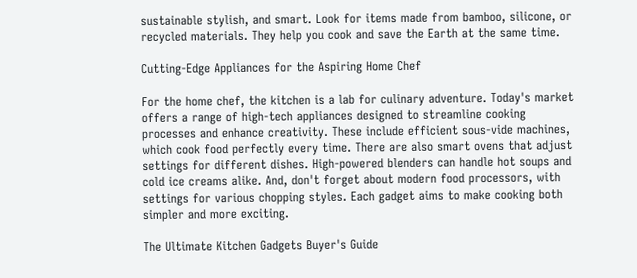sustainable stylish, and smart. Look for items made from bamboo, silicone, or recycled materials. They help you cook and save the Earth at the same time.

Cutting-Edge Appliances for the Aspiring Home Chef

For the home chef, the kitchen is a lab for culinary adventure. Today's market offers a range of high-tech appliances designed to streamline cooking processes and enhance creativity. These include efficient sous-vide machines, which cook food perfectly every time. There are also smart ovens that adjust settings for different dishes. High-powered blenders can handle hot soups and cold ice creams alike. And, don't forget about modern food processors, with settings for various chopping styles. Each gadget aims to make cooking both simpler and more exciting.

The Ultimate Kitchen Gadgets Buyer's Guide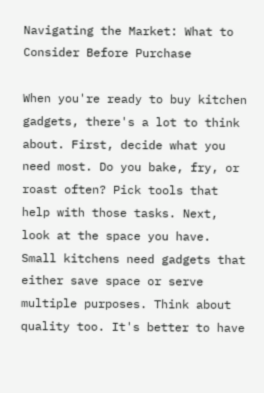Navigating the Market: What to Consider Before Purchase

When you're ready to buy kitchen gadgets, there's a lot to think about. First, decide what you need most. Do you bake, fry, or roast often? Pick tools that help with those tasks. Next, look at the space you have. Small kitchens need gadgets that either save space or serve multiple purposes. Think about quality too. It's better to have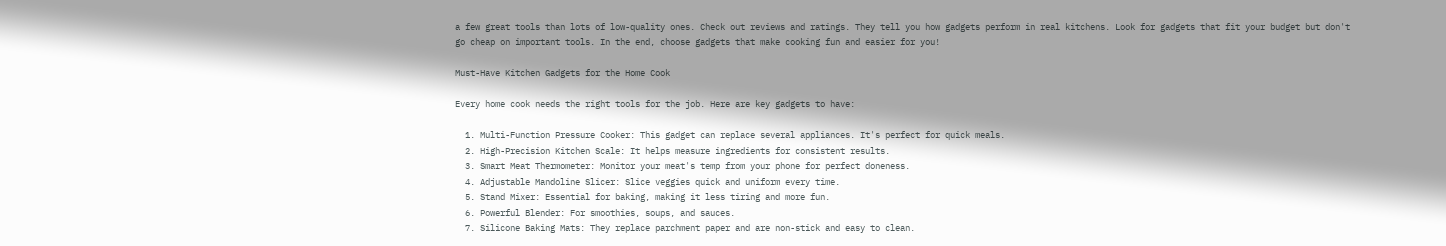a few great tools than lots of low-quality ones. Check out reviews and ratings. They tell you how gadgets perform in real kitchens. Look for gadgets that fit your budget but don't go cheap on important tools. In the end, choose gadgets that make cooking fun and easier for you!

Must-Have Kitchen Gadgets for the Home Cook

Every home cook needs the right tools for the job. Here are key gadgets to have:

  1. Multi-Function Pressure Cooker: This gadget can replace several appliances. It's perfect for quick meals.
  2. High-Precision Kitchen Scale: It helps measure ingredients for consistent results.
  3. Smart Meat Thermometer: Monitor your meat's temp from your phone for perfect doneness.
  4. Adjustable Mandoline Slicer: Slice veggies quick and uniform every time.
  5. Stand Mixer: Essential for baking, making it less tiring and more fun.
  6. Powerful Blender: For smoothies, soups, and sauces.
  7. Silicone Baking Mats: They replace parchment paper and are non-stick and easy to clean.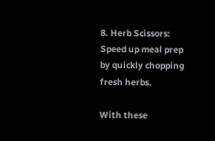8. Herb Scissors: Speed up meal prep by quickly chopping fresh herbs.

With these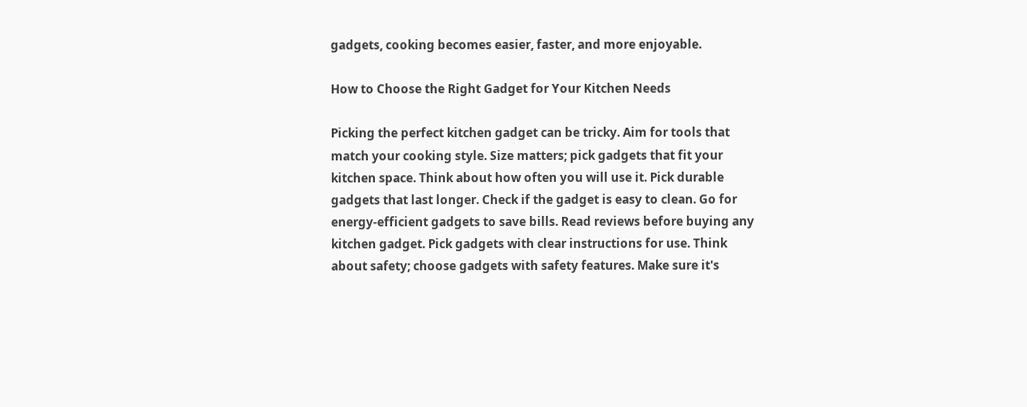gadgets, cooking becomes easier, faster, and more enjoyable.

How to Choose the Right Gadget for Your Kitchen Needs

Picking the perfect kitchen gadget can be tricky. Aim for tools that match your cooking style. Size matters; pick gadgets that fit your kitchen space. Think about how often you will use it. Pick durable gadgets that last longer. Check if the gadget is easy to clean. Go for energy-efficient gadgets to save bills. Read reviews before buying any kitchen gadget. Pick gadgets with clear instructions for use. Think about safety; choose gadgets with safety features. Make sure it's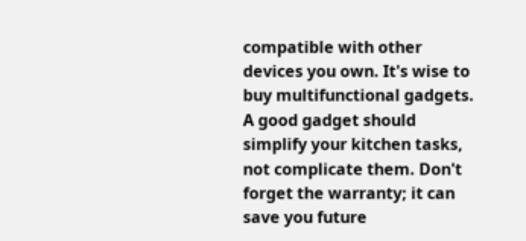compatible with other devices you own. It's wise to buy multifunctional gadgets. A good gadget should simplify your kitchen tasks, not complicate them. Don't forget the warranty; it can save you future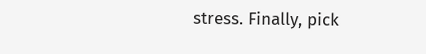stress. Finally, pick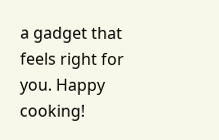a gadget that feels right for you. Happy cooking!